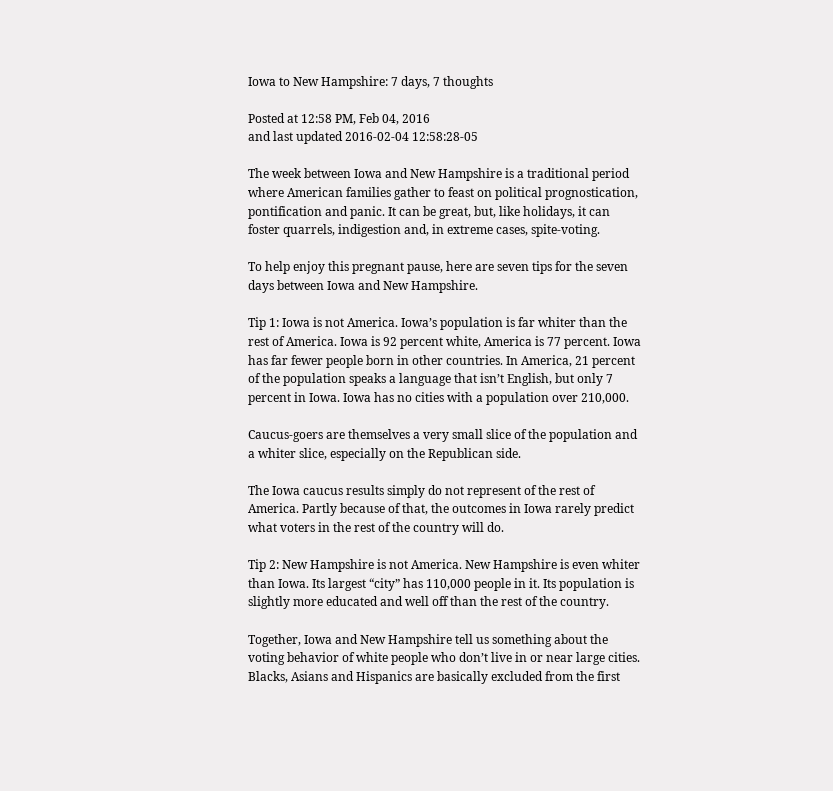Iowa to New Hampshire: 7 days, 7 thoughts

Posted at 12:58 PM, Feb 04, 2016
and last updated 2016-02-04 12:58:28-05

The week between Iowa and New Hampshire is a traditional period where American families gather to feast on political prognostication, pontification and panic. It can be great, but, like holidays, it can foster quarrels, indigestion and, in extreme cases, spite-voting.

To help enjoy this pregnant pause, here are seven tips for the seven days between Iowa and New Hampshire.

Tip 1: Iowa is not America. Iowa’s population is far whiter than the rest of America. Iowa is 92 percent white, America is 77 percent. Iowa has far fewer people born in other countries. In America, 21 percent of the population speaks a language that isn’t English, but only 7 percent in Iowa. Iowa has no cities with a population over 210,000.

Caucus-goers are themselves a very small slice of the population and a whiter slice, especially on the Republican side.

The Iowa caucus results simply do not represent of the rest of America. Partly because of that, the outcomes in Iowa rarely predict what voters in the rest of the country will do.

Tip 2: New Hampshire is not America. New Hampshire is even whiter than Iowa. Its largest “city” has 110,000 people in it. Its population is slightly more educated and well off than the rest of the country.

Together, Iowa and New Hampshire tell us something about the voting behavior of white people who don’t live in or near large cities. Blacks, Asians and Hispanics are basically excluded from the first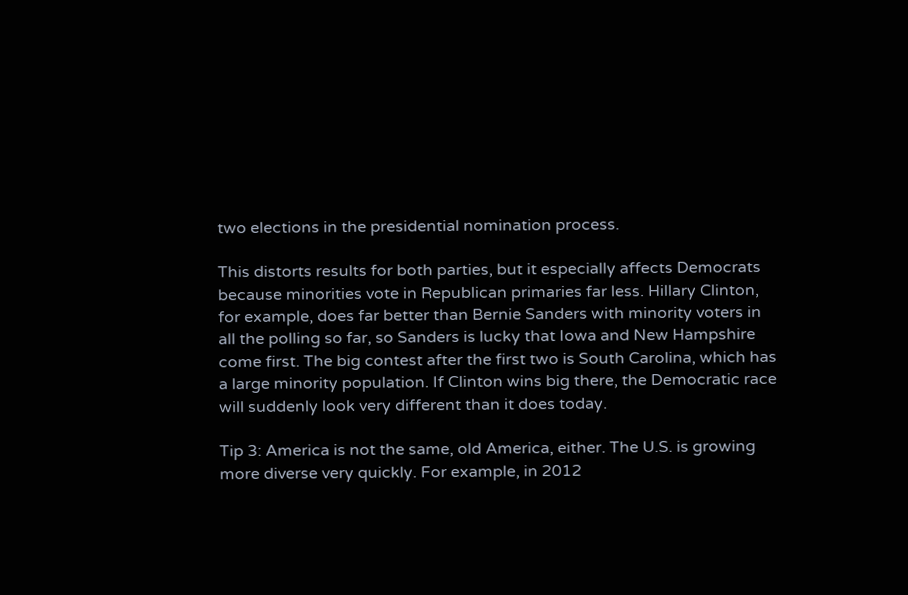two elections in the presidential nomination process.

This distorts results for both parties, but it especially affects Democrats because minorities vote in Republican primaries far less. Hillary Clinton, for example, does far better than Bernie Sanders with minority voters in all the polling so far, so Sanders is lucky that Iowa and New Hampshire come first. The big contest after the first two is South Carolina, which has a large minority population. If Clinton wins big there, the Democratic race will suddenly look very different than it does today.

Tip 3: America is not the same, old America, either. The U.S. is growing more diverse very quickly. For example, in 2012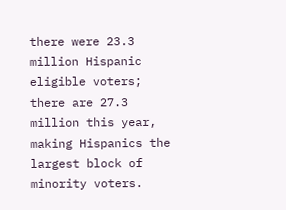there were 23.3 million Hispanic eligible voters; there are 27.3 million this year, making Hispanics the largest block of minority voters.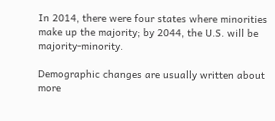In 2014, there were four states where minorities make up the majority; by 2044, the U.S. will be majority-minority.

Demographic changes are usually written about more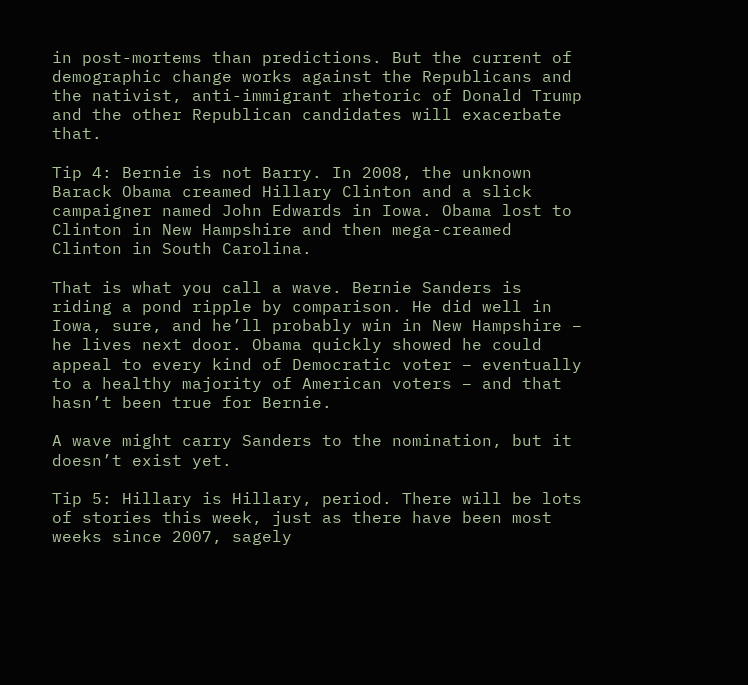in post-mortems than predictions. But the current of demographic change works against the Republicans and the nativist, anti-immigrant rhetoric of Donald Trump and the other Republican candidates will exacerbate that.

Tip 4: Bernie is not Barry. In 2008, the unknown Barack Obama creamed Hillary Clinton and a slick campaigner named John Edwards in Iowa. Obama lost to Clinton in New Hampshire and then mega-creamed Clinton in South Carolina.

That is what you call a wave. Bernie Sanders is riding a pond ripple by comparison. He did well in Iowa, sure, and he’ll probably win in New Hampshire – he lives next door. Obama quickly showed he could appeal to every kind of Democratic voter – eventually to a healthy majority of American voters – and that hasn’t been true for Bernie.

A wave might carry Sanders to the nomination, but it doesn’t exist yet.

Tip 5: Hillary is Hillary, period. There will be lots of stories this week, just as there have been most weeks since 2007, sagely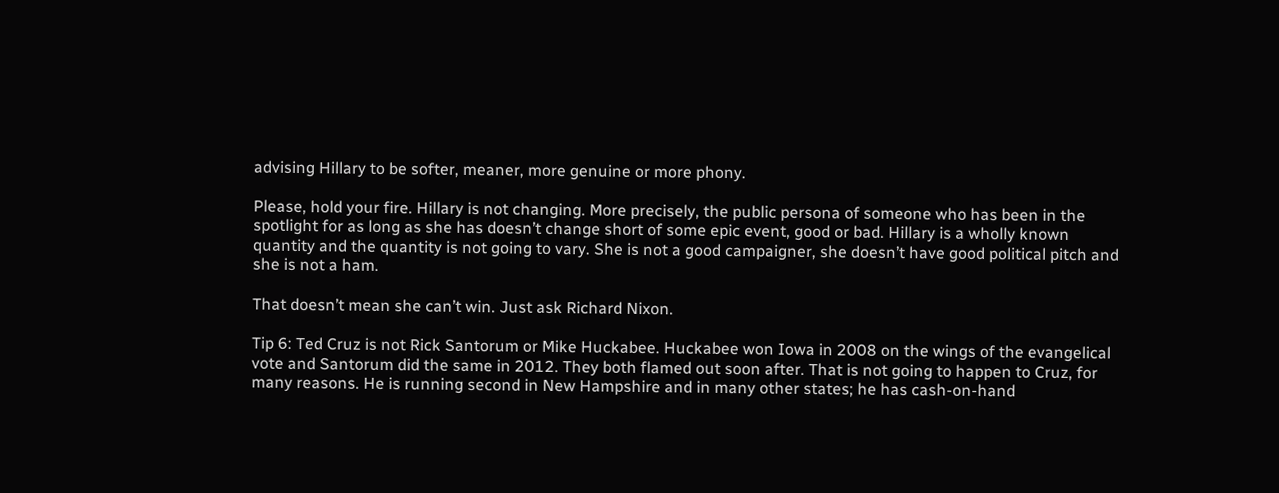advising Hillary to be softer, meaner, more genuine or more phony.

Please, hold your fire. Hillary is not changing. More precisely, the public persona of someone who has been in the spotlight for as long as she has doesn’t change short of some epic event, good or bad. Hillary is a wholly known quantity and the quantity is not going to vary. She is not a good campaigner, she doesn’t have good political pitch and she is not a ham.

That doesn’t mean she can’t win. Just ask Richard Nixon.

Tip 6: Ted Cruz is not Rick Santorum or Mike Huckabee. Huckabee won Iowa in 2008 on the wings of the evangelical vote and Santorum did the same in 2012. They both flamed out soon after. That is not going to happen to Cruz, for many reasons. He is running second in New Hampshire and in many other states; he has cash-on-hand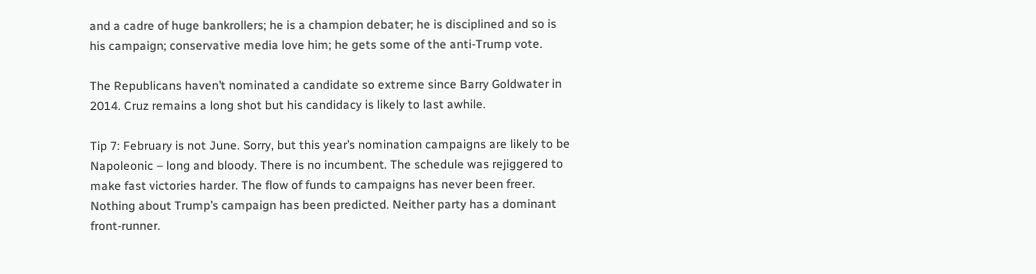and a cadre of huge bankrollers; he is a champion debater; he is disciplined and so is his campaign; conservative media love him; he gets some of the anti-Trump vote.

The Republicans haven’t nominated a candidate so extreme since Barry Goldwater in 2014. Cruz remains a long shot but his candidacy is likely to last awhile.

Tip 7: February is not June. Sorry, but this year’s nomination campaigns are likely to be Napoleonic – long and bloody. There is no incumbent. The schedule was rejiggered to make fast victories harder. The flow of funds to campaigns has never been freer. Nothing about Trump’s campaign has been predicted. Neither party has a dominant front-runner.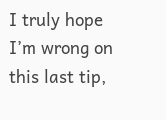I truly hope I’m wrong on this last tip,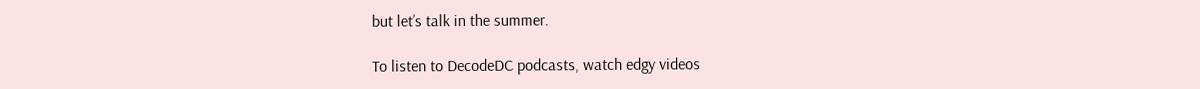but let’s talk in the summer.

To listen to DecodeDC podcasts, watch edgy videos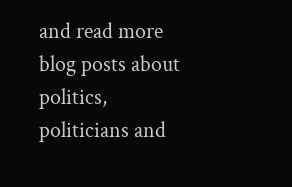and read more blog posts about politics, politicians and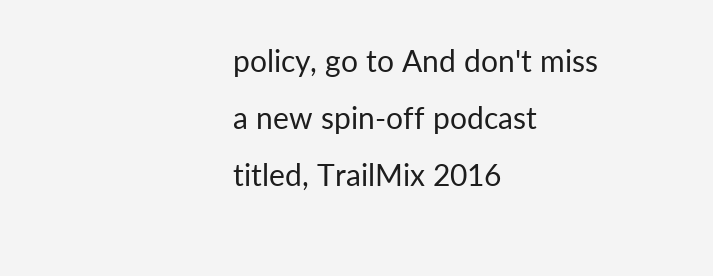policy, go to And don't miss a new spin-off podcast titled, TrailMix 2016